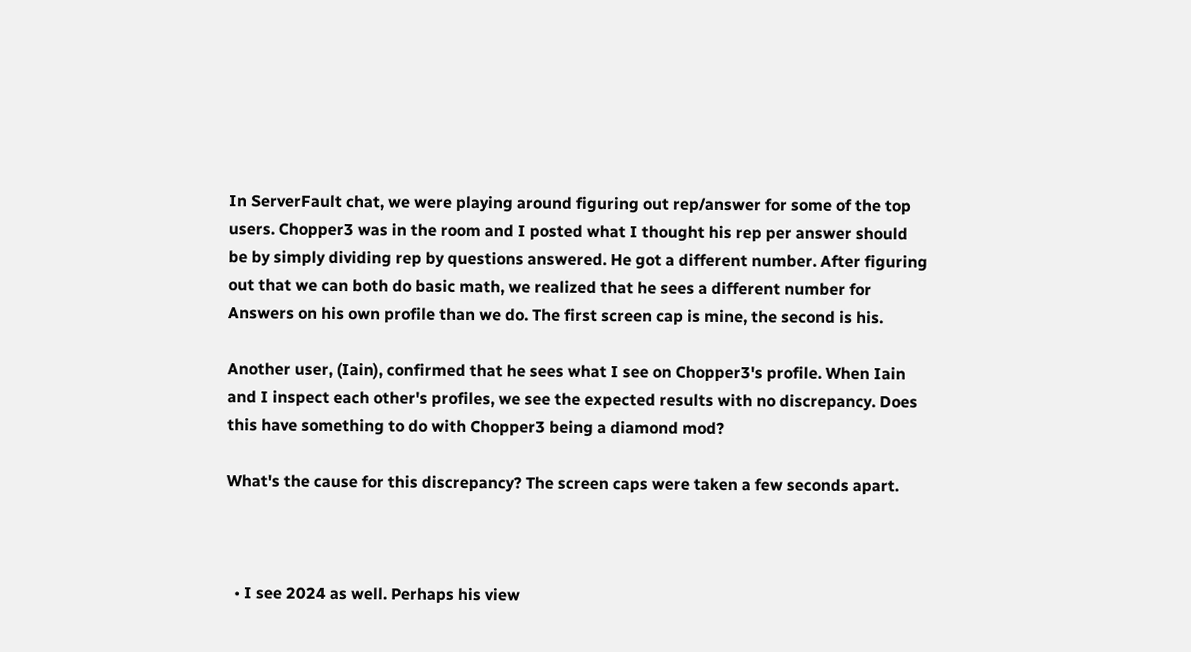In ServerFault chat, we were playing around figuring out rep/answer for some of the top users. Chopper3 was in the room and I posted what I thought his rep per answer should be by simply dividing rep by questions answered. He got a different number. After figuring out that we can both do basic math, we realized that he sees a different number for Answers on his own profile than we do. The first screen cap is mine, the second is his.

Another user, (Iain), confirmed that he sees what I see on Chopper3's profile. When Iain and I inspect each other's profiles, we see the expected results with no discrepancy. Does this have something to do with Chopper3 being a diamond mod?

What's the cause for this discrepancy? The screen caps were taken a few seconds apart.



  • I see 2024 as well. Perhaps his view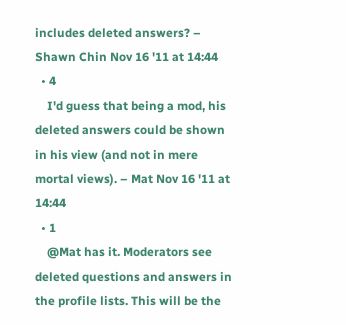includes deleted answers? – Shawn Chin Nov 16 '11 at 14:44
  • 4
    I'd guess that being a mod, his deleted answers could be shown in his view (and not in mere mortal views). – Mat Nov 16 '11 at 14:44
  • 1
    @Mat has it. Moderators see deleted questions and answers in the profile lists. This will be the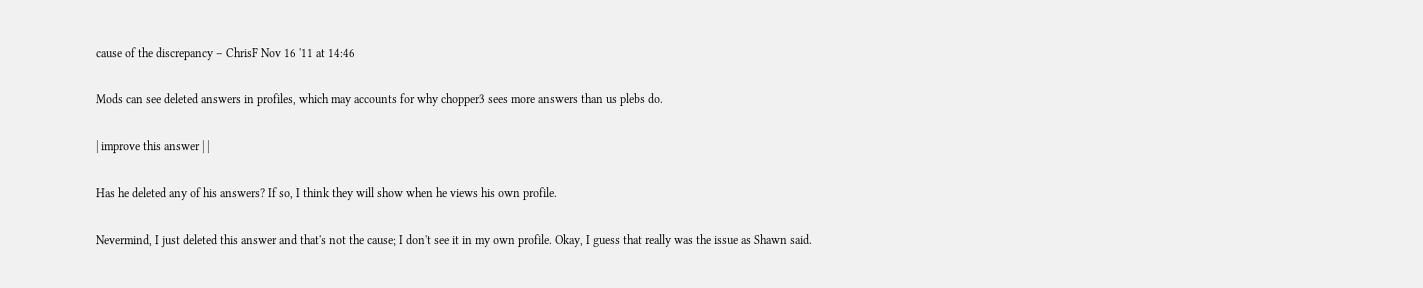cause of the discrepancy – ChrisF Nov 16 '11 at 14:46

Mods can see deleted answers in profiles, which may accounts for why chopper3 sees more answers than us plebs do.

| improve this answer | |

Has he deleted any of his answers? If so, I think they will show when he views his own profile.

Nevermind, I just deleted this answer and that's not the cause; I don't see it in my own profile. Okay, I guess that really was the issue as Shawn said.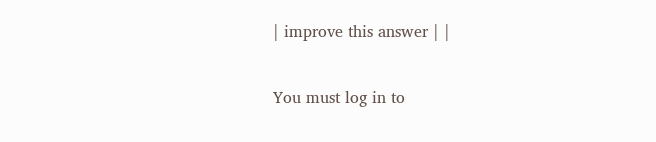| improve this answer | |

You must log in to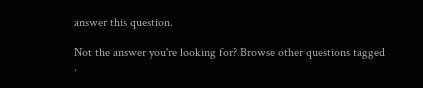answer this question.

Not the answer you're looking for? Browse other questions tagged .